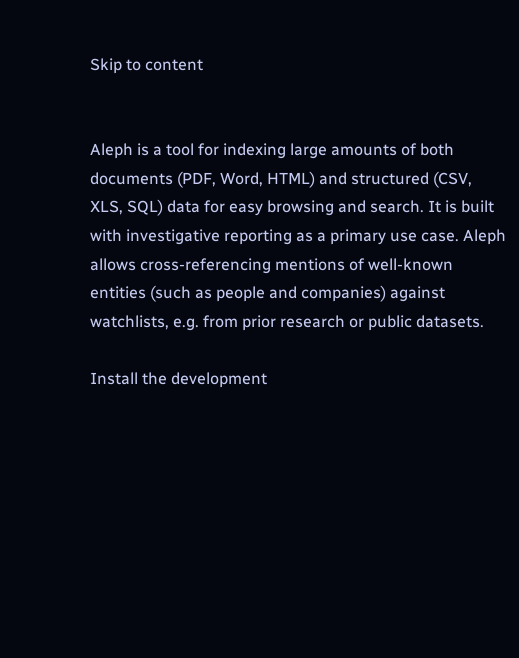Skip to content


Aleph is a tool for indexing large amounts of both documents (PDF, Word, HTML) and structured (CSV, XLS, SQL) data for easy browsing and search. It is built with investigative reporting as a primary use case. Aleph allows cross-referencing mentions of well-known entities (such as people and companies) against watchlists, e.g. from prior research or public datasets.

Install the development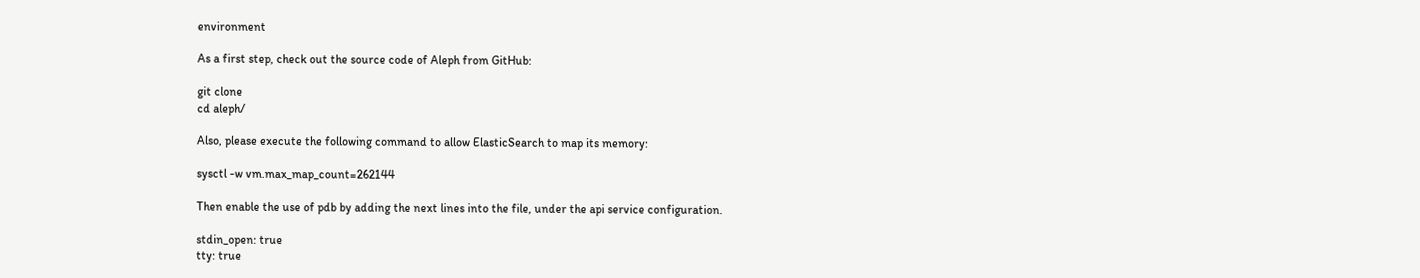environment

As a first step, check out the source code of Aleph from GitHub:

git clone
cd aleph/

Also, please execute the following command to allow ElasticSearch to map its memory:

sysctl -w vm.max_map_count=262144

Then enable the use of pdb by adding the next lines into the file, under the api service configuration.

stdin_open: true
tty: true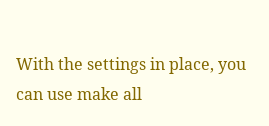With the settings in place, you can use make all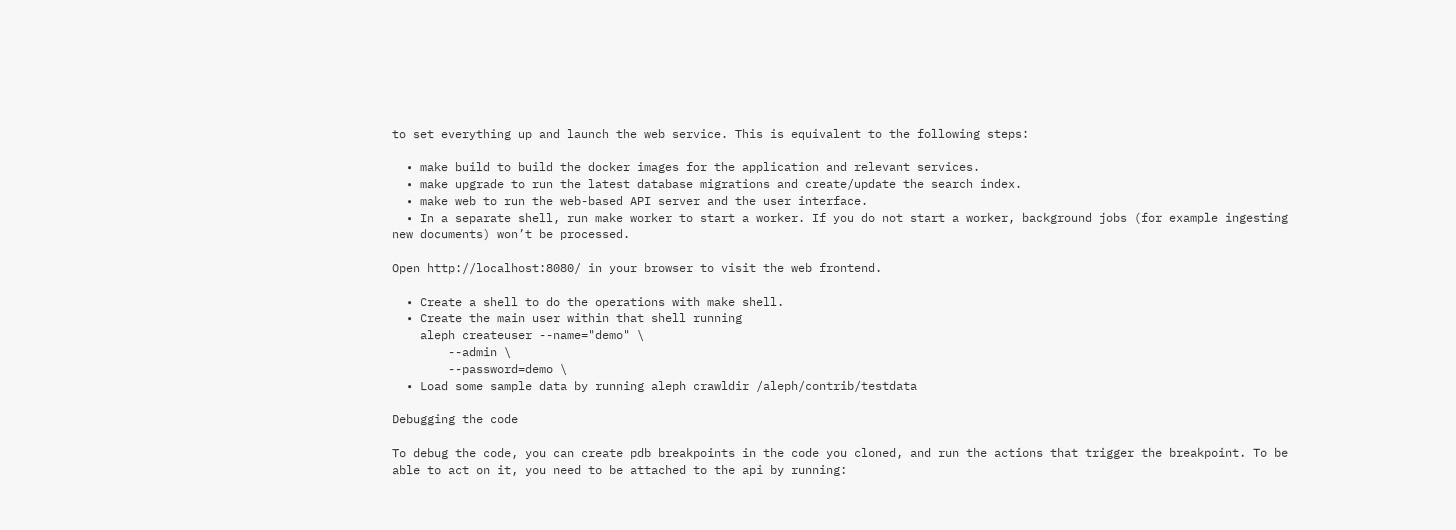to set everything up and launch the web service. This is equivalent to the following steps:

  • make build to build the docker images for the application and relevant services.
  • make upgrade to run the latest database migrations and create/update the search index.
  • make web to run the web-based API server and the user interface.
  • In a separate shell, run make worker to start a worker. If you do not start a worker, background jobs (for example ingesting new documents) won’t be processed.

Open http://localhost:8080/ in your browser to visit the web frontend.

  • Create a shell to do the operations with make shell.
  • Create the main user within that shell running
    aleph createuser --name="demo" \
        --admin \
        --password=demo \
  • Load some sample data by running aleph crawldir /aleph/contrib/testdata

Debugging the code

To debug the code, you can create pdb breakpoints in the code you cloned, and run the actions that trigger the breakpoint. To be able to act on it, you need to be attached to the api by running: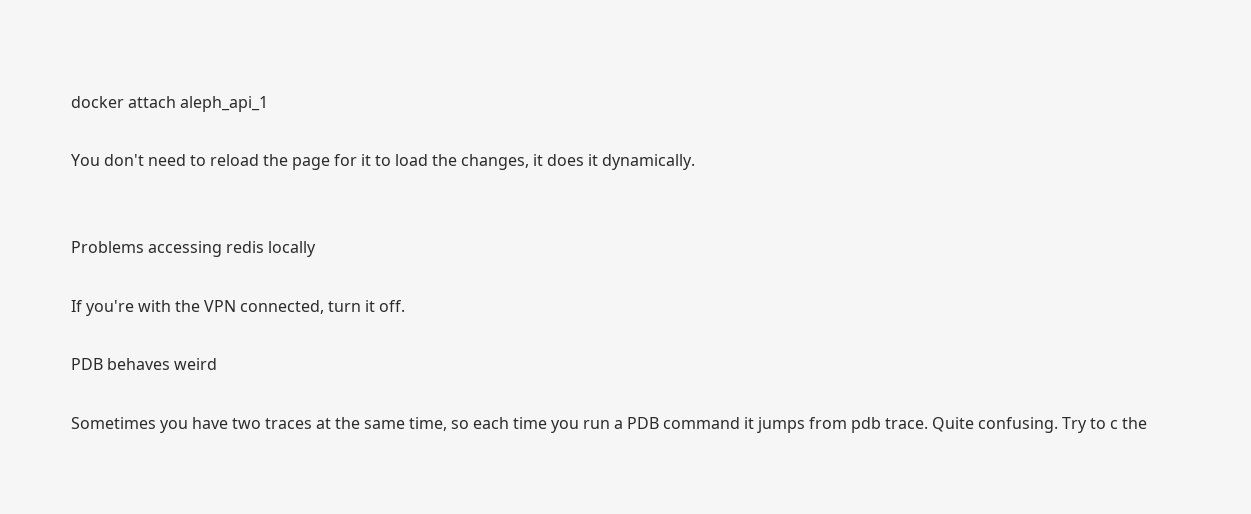docker attach aleph_api_1

You don't need to reload the page for it to load the changes, it does it dynamically.


Problems accessing redis locally

If you're with the VPN connected, turn it off.

PDB behaves weird

Sometimes you have two traces at the same time, so each time you run a PDB command it jumps from pdb trace. Quite confusing. Try to c the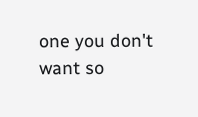one you don't want so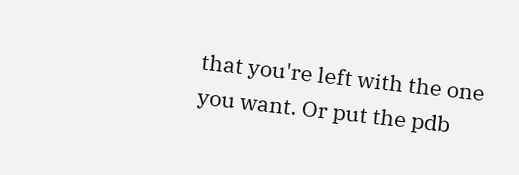that you're left with the one you want. Or put the pdb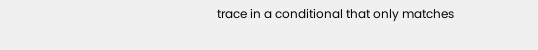trace in a conditional that only matches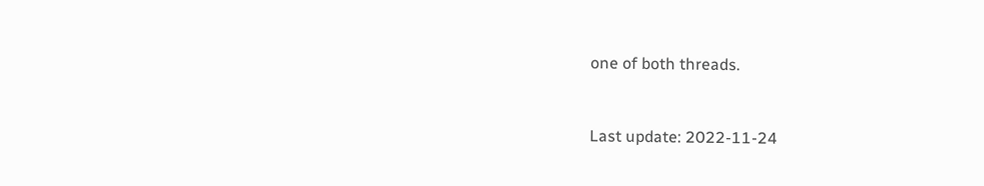one of both threads.


Last update: 2022-11-24